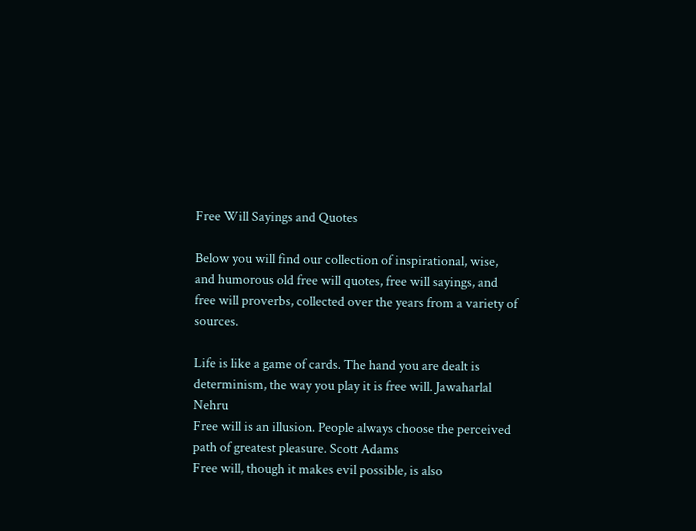Free Will Sayings and Quotes

Below you will find our collection of inspirational, wise, and humorous old free will quotes, free will sayings, and free will proverbs, collected over the years from a variety of sources.

Life is like a game of cards. The hand you are dealt is determinism, the way you play it is free will. Jawaharlal Nehru
Free will is an illusion. People always choose the perceived path of greatest pleasure. Scott Adams
Free will, though it makes evil possible, is also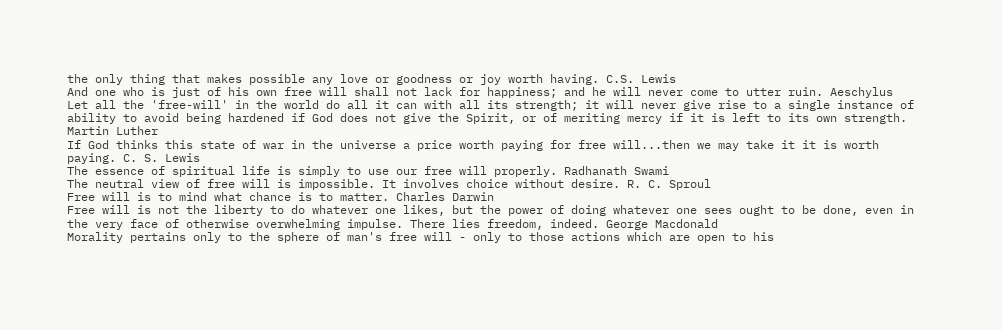the only thing that makes possible any love or goodness or joy worth having. C.S. Lewis
And one who is just of his own free will shall not lack for happiness; and he will never come to utter ruin. Aeschylus
Let all the 'free-will' in the world do all it can with all its strength; it will never give rise to a single instance of ability to avoid being hardened if God does not give the Spirit, or of meriting mercy if it is left to its own strength. Martin Luther
If God thinks this state of war in the universe a price worth paying for free will...then we may take it it is worth paying. C. S. Lewis
The essence of spiritual life is simply to use our free will properly. Radhanath Swami
The neutral view of free will is impossible. It involves choice without desire. R. C. Sproul
Free will is to mind what chance is to matter. Charles Darwin
Free will is not the liberty to do whatever one likes, but the power of doing whatever one sees ought to be done, even in the very face of otherwise overwhelming impulse. There lies freedom, indeed. George Macdonald
Morality pertains only to the sphere of man's free will - only to those actions which are open to his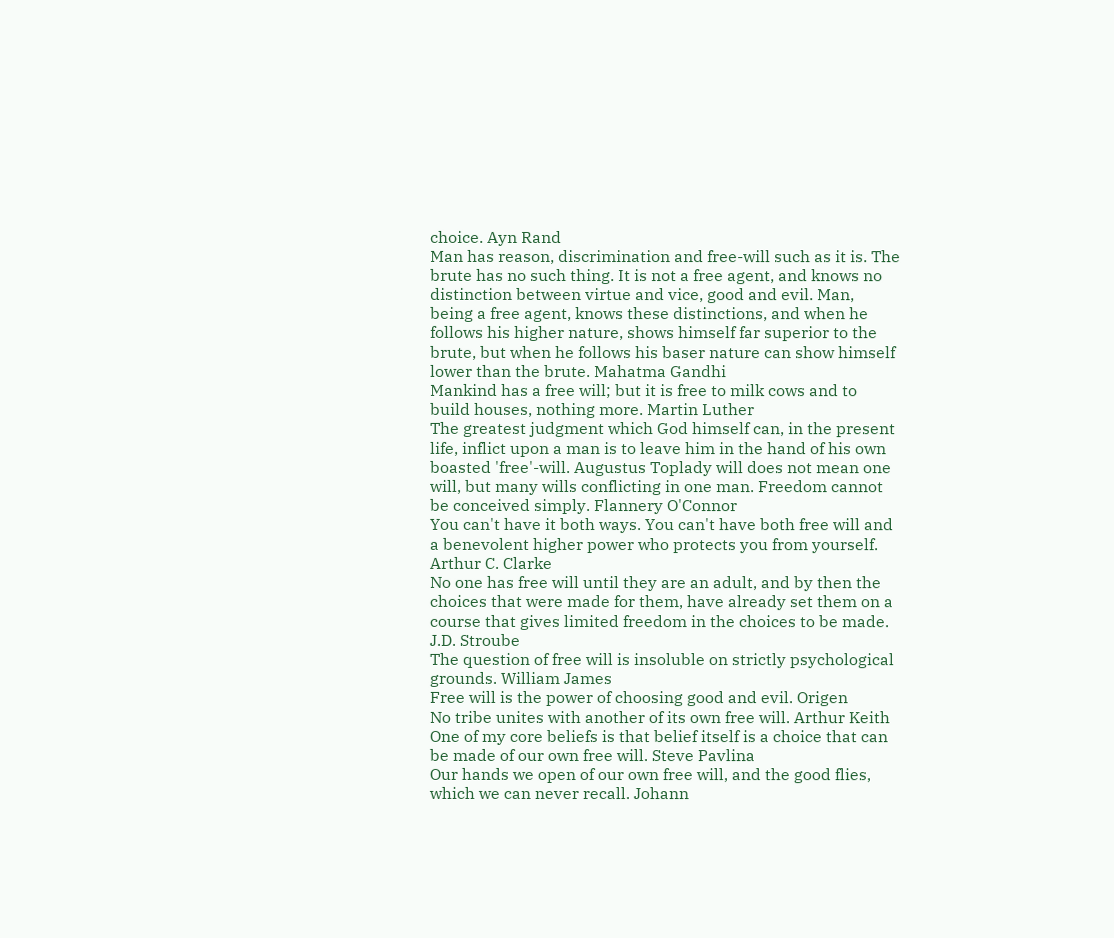choice. Ayn Rand
Man has reason, discrimination and free-will such as it is. The brute has no such thing. It is not a free agent, and knows no distinction between virtue and vice, good and evil. Man, being a free agent, knows these distinctions, and when he follows his higher nature, shows himself far superior to the brute, but when he follows his baser nature can show himself lower than the brute. Mahatma Gandhi
Mankind has a free will; but it is free to milk cows and to build houses, nothing more. Martin Luther
The greatest judgment which God himself can, in the present life, inflict upon a man is to leave him in the hand of his own boasted 'free'-will. Augustus Toplady will does not mean one will, but many wills conflicting in one man. Freedom cannot be conceived simply. Flannery O'Connor
You can't have it both ways. You can't have both free will and a benevolent higher power who protects you from yourself. Arthur C. Clarke
No one has free will until they are an adult, and by then the choices that were made for them, have already set them on a course that gives limited freedom in the choices to be made. J.D. Stroube
The question of free will is insoluble on strictly psychological grounds. William James
Free will is the power of choosing good and evil. Origen
No tribe unites with another of its own free will. Arthur Keith
One of my core beliefs is that belief itself is a choice that can be made of our own free will. Steve Pavlina
Our hands we open of our own free will, and the good flies, which we can never recall. Johann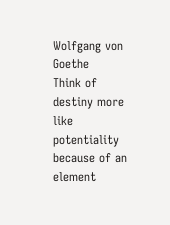Wolfgang von Goethe
Think of destiny more like potentiality because of an element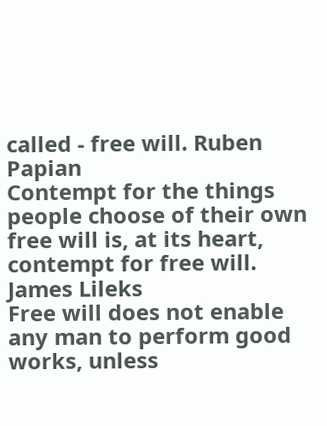called - free will. Ruben Papian
Contempt for the things people choose of their own free will is, at its heart, contempt for free will. James Lileks
Free will does not enable any man to perform good works, unless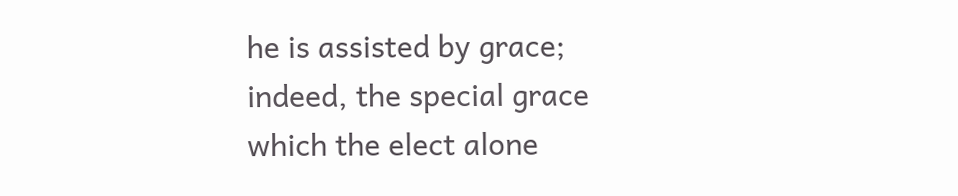he is assisted by grace; indeed, the special grace which the elect alone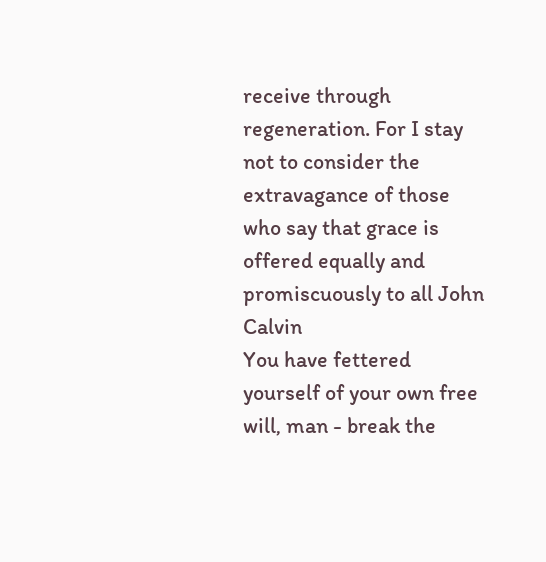receive through regeneration. For I stay not to consider the extravagance of those who say that grace is offered equally and promiscuously to all John Calvin
You have fettered yourself of your own free will, man - break the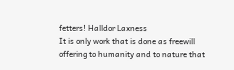fetters! Halldor Laxness
It is only work that is done as freewill offering to humanity and to nature that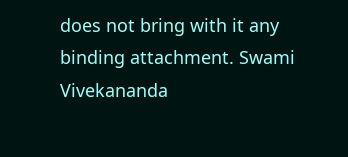does not bring with it any binding attachment. Swami Vivekananda